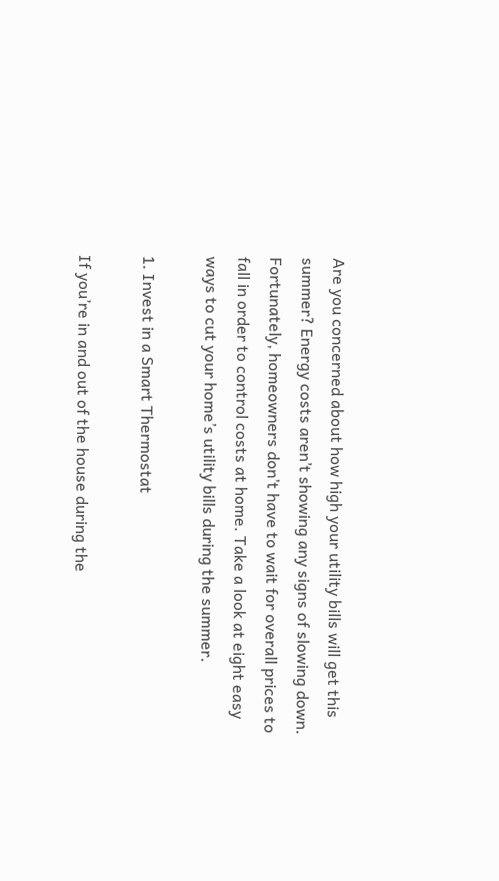Are you concerned about how high your utility bills will get this summer? Energy costs aren’t showing any signs of slowing down. Fortunately, homeowners don’t have to wait for overall prices to fall in order to control costs at home. Take a look at eight easy ways to cut your home’s utility bills during the summer.

1. Invest in a Smart Thermostat

If you’re in and out of the house during the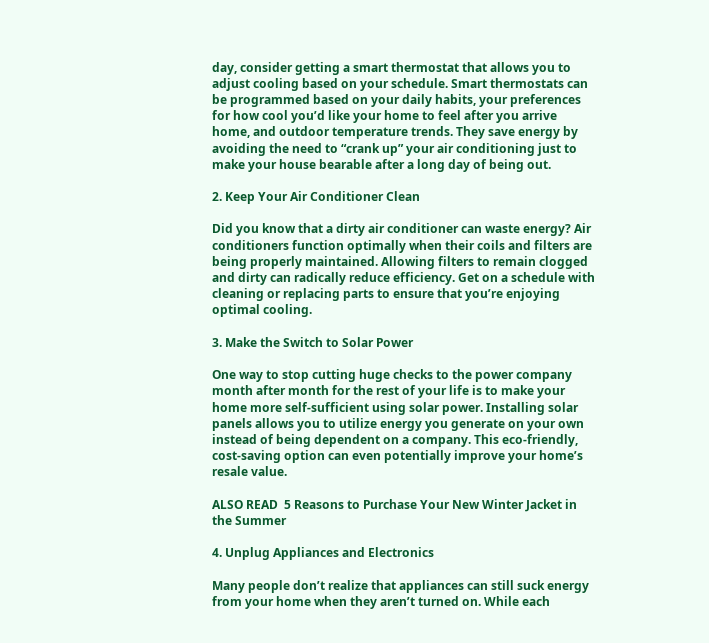day, consider getting a smart thermostat that allows you to adjust cooling based on your schedule. Smart thermostats can be programmed based on your daily habits, your preferences for how cool you’d like your home to feel after you arrive home, and outdoor temperature trends. They save energy by avoiding the need to “crank up” your air conditioning just to make your house bearable after a long day of being out.

2. Keep Your Air Conditioner Clean

Did you know that a dirty air conditioner can waste energy? Air conditioners function optimally when their coils and filters are being properly maintained. Allowing filters to remain clogged and dirty can radically reduce efficiency. Get on a schedule with cleaning or replacing parts to ensure that you’re enjoying optimal cooling.

3. Make the Switch to Solar Power

One way to stop cutting huge checks to the power company month after month for the rest of your life is to make your home more self-sufficient using solar power. Installing solar panels allows you to utilize energy you generate on your own instead of being dependent on a company. This eco-friendly, cost-saving option can even potentially improve your home’s resale value.

ALSO READ  5 Reasons to Purchase Your New Winter Jacket in the Summer

4. Unplug Appliances and Electronics

Many people don’t realize that appliances can still suck energy from your home when they aren’t turned on. While each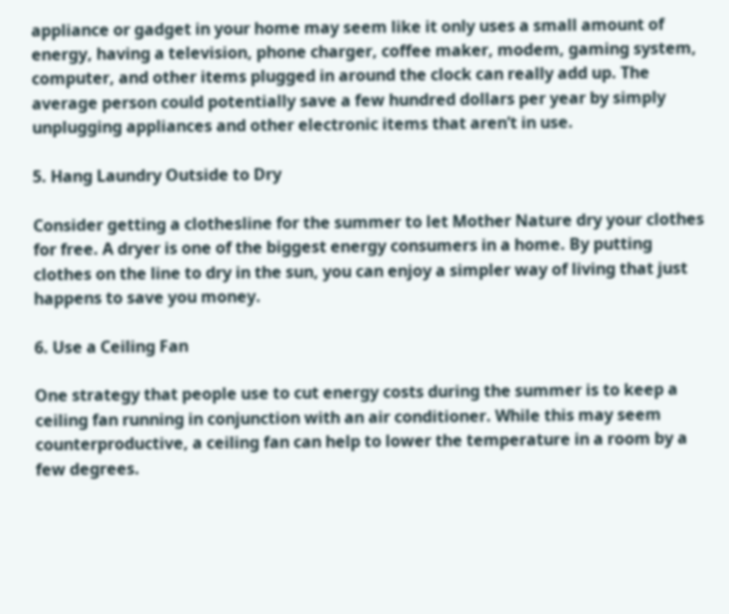appliance or gadget in your home may seem like it only uses a small amount of energy, having a television, phone charger, coffee maker, modem, gaming system, computer, and other items plugged in around the clock can really add up. The average person could potentially save a few hundred dollars per year by simply unplugging appliances and other electronic items that aren’t in use.

5. Hang Laundry Outside to Dry

Consider getting a clothesline for the summer to let Mother Nature dry your clothes for free. A dryer is one of the biggest energy consumers in a home. By putting clothes on the line to dry in the sun, you can enjoy a simpler way of living that just happens to save you money.

6. Use a Ceiling Fan

One strategy that people use to cut energy costs during the summer is to keep a ceiling fan running in conjunction with an air conditioner. While this may seem counterproductive, a ceiling fan can help to lower the temperature in a room by a few degrees.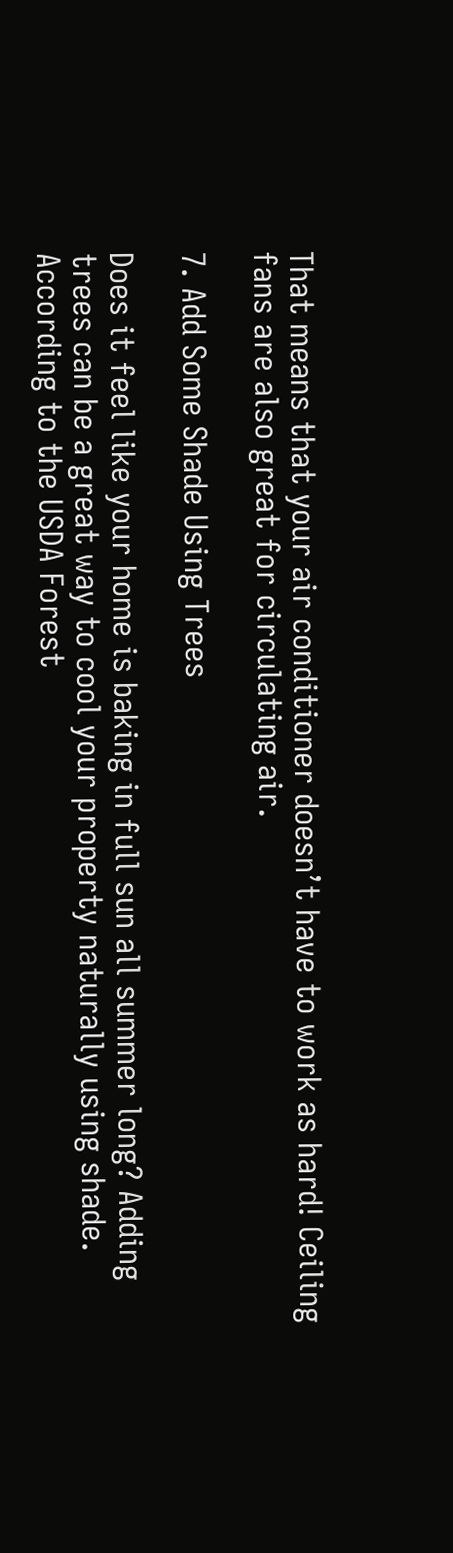That means that your air conditioner doesn’t have to work as hard! Ceiling fans are also great for circulating air.

7. Add Some Shade Using Trees

Does it feel like your home is baking in full sun all summer long? Adding trees can be a great way to cool your property naturally using shade. According to the USDA Forest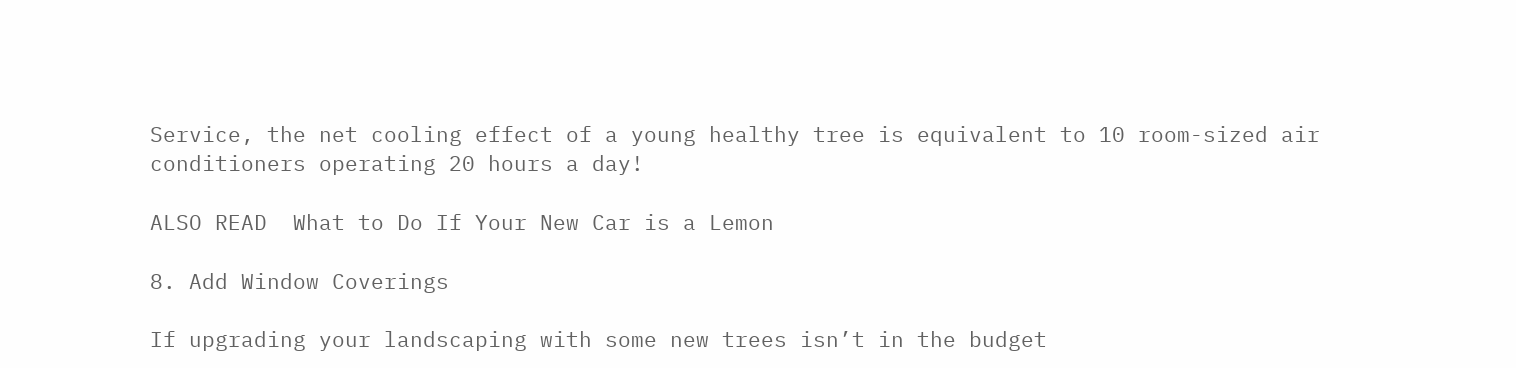Service, the net cooling effect of a young healthy tree is equivalent to 10 room-sized air conditioners operating 20 hours a day!

ALSO READ  What to Do If Your New Car is a Lemon

8. Add Window Coverings

If upgrading your landscaping with some new trees isn’t in the budget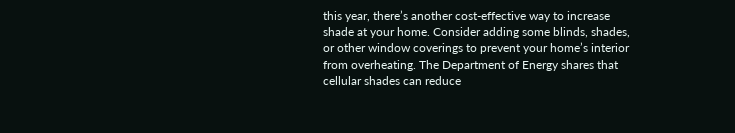this year, there’s another cost-effective way to increase shade at your home. Consider adding some blinds, shades, or other window coverings to prevent your home’s interior from overheating. The Department of Energy shares that cellular shades can reduce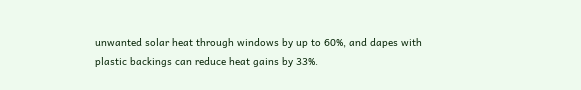unwanted solar heat through windows by up to 60%, and dapes with plastic backings can reduce heat gains by 33%.